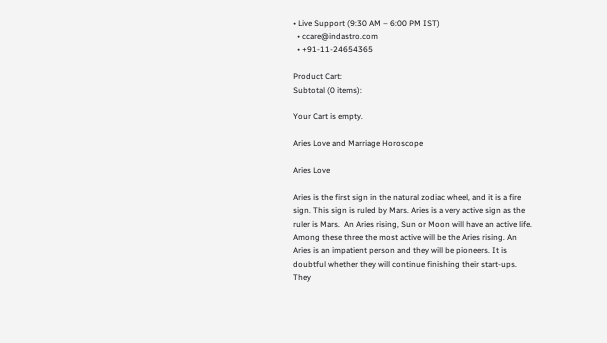• Live Support (9:30 AM – 6:00 PM IST)
  • ccare@indastro.com
  • +91-11-24654365

Product Cart:
Subtotal (0 items):

Your Cart is empty.

Aries Love and Marriage Horoscope

Aries Love

Aries is the first sign in the natural zodiac wheel, and it is a fire sign. This sign is ruled by Mars. Aries is a very active sign as the ruler is Mars.  An Aries rising, Sun or Moon will have an active life. Among these three the most active will be the Aries rising. An Aries is an impatient person and they will be pioneers. It is doubtful whether they will continue finishing their start-ups. They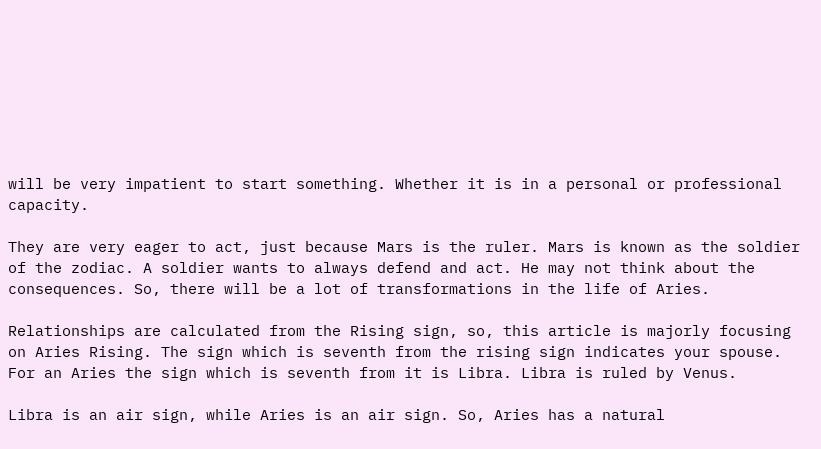will be very impatient to start something. Whether it is in a personal or professional capacity.

They are very eager to act, just because Mars is the ruler. Mars is known as the soldier of the zodiac. A soldier wants to always defend and act. He may not think about the consequences. So, there will be a lot of transformations in the life of Aries.

Relationships are calculated from the Rising sign, so, this article is majorly focusing on Aries Rising. The sign which is seventh from the rising sign indicates your spouse. For an Aries the sign which is seventh from it is Libra. Libra is ruled by Venus.

Libra is an air sign, while Aries is an air sign. So, Aries has a natural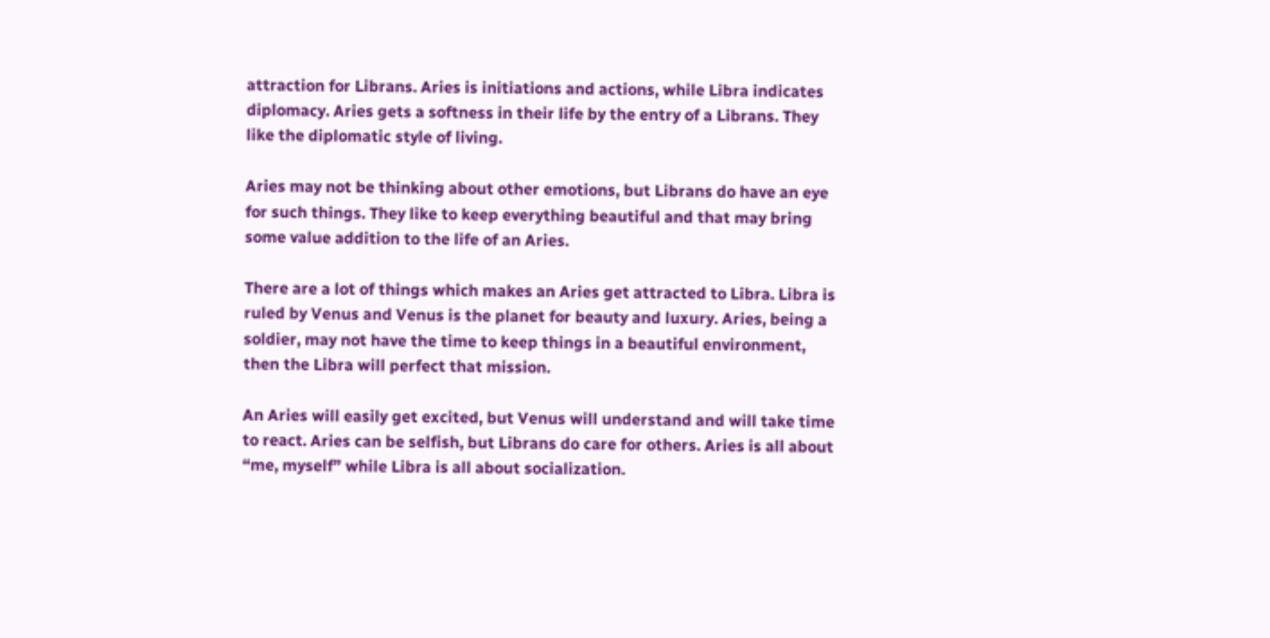attraction for Librans. Aries is initiations and actions, while Libra indicates diplomacy. Aries gets a softness in their life by the entry of a Librans. They like the diplomatic style of living.

Aries may not be thinking about other emotions, but Librans do have an eye for such things. They like to keep everything beautiful and that may bring some value addition to the life of an Aries.

There are a lot of things which makes an Aries get attracted to Libra. Libra is ruled by Venus and Venus is the planet for beauty and luxury. Aries, being a soldier, may not have the time to keep things in a beautiful environment, then the Libra will perfect that mission.

An Aries will easily get excited, but Venus will understand and will take time to react. Aries can be selfish, but Librans do care for others. Aries is all about “me, myself” while Libra is all about socialization.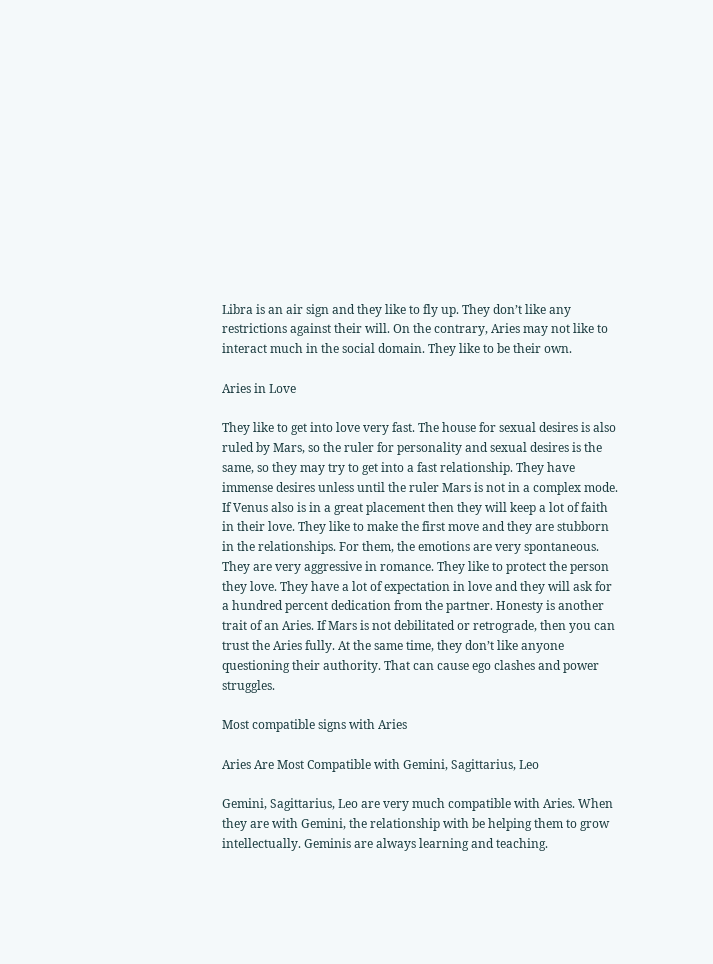Libra is an air sign and they like to fly up. They don’t like any restrictions against their will. On the contrary, Aries may not like to interact much in the social domain. They like to be their own.

Aries in Love

They like to get into love very fast. The house for sexual desires is also ruled by Mars, so the ruler for personality and sexual desires is the same, so they may try to get into a fast relationship. They have immense desires unless until the ruler Mars is not in a complex mode. If Venus also is in a great placement then they will keep a lot of faith in their love. They like to make the first move and they are stubborn in the relationships. For them, the emotions are very spontaneous. They are very aggressive in romance. They like to protect the person they love. They have a lot of expectation in love and they will ask for a hundred percent dedication from the partner. Honesty is another trait of an Aries. If Mars is not debilitated or retrograde, then you can trust the Aries fully. At the same time, they don’t like anyone questioning their authority. That can cause ego clashes and power struggles.

Most compatible signs with Aries

Aries Are Most Compatible with Gemini, Sagittarius, Leo

Gemini, Sagittarius, Leo are very much compatible with Aries. When they are with Gemini, the relationship with be helping them to grow intellectually. Geminis are always learning and teaching.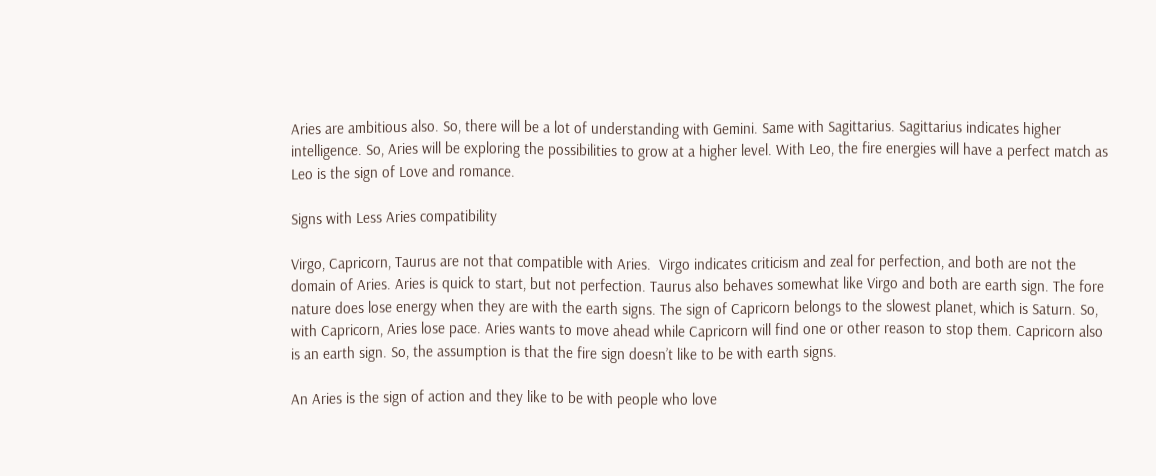Aries are ambitious also. So, there will be a lot of understanding with Gemini. Same with Sagittarius. Sagittarius indicates higher intelligence. So, Aries will be exploring the possibilities to grow at a higher level. With Leo, the fire energies will have a perfect match as Leo is the sign of Love and romance.

Signs with Less Aries compatibility

Virgo, Capricorn, Taurus are not that compatible with Aries.  Virgo indicates criticism and zeal for perfection, and both are not the domain of Aries. Aries is quick to start, but not perfection. Taurus also behaves somewhat like Virgo and both are earth sign. The fore nature does lose energy when they are with the earth signs. The sign of Capricorn belongs to the slowest planet, which is Saturn. So, with Capricorn, Aries lose pace. Aries wants to move ahead while Capricorn will find one or other reason to stop them. Capricorn also is an earth sign. So, the assumption is that the fire sign doesn’t like to be with earth signs.

An Aries is the sign of action and they like to be with people who love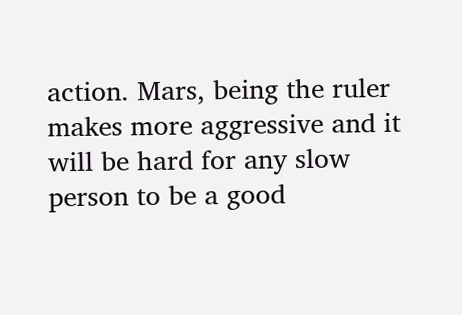action. Mars, being the ruler makes more aggressive and it will be hard for any slow person to be a good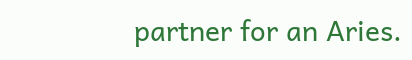partner for an Aries.